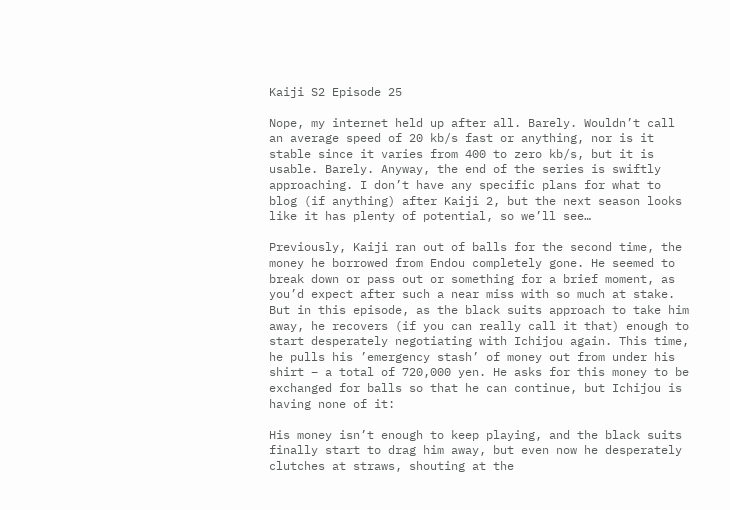Kaiji S2 Episode 25

Nope, my internet held up after all. Barely. Wouldn’t call an average speed of 20 kb/s fast or anything, nor is it stable since it varies from 400 to zero kb/s, but it is usable. Barely. Anyway, the end of the series is swiftly approaching. I don’t have any specific plans for what to blog (if anything) after Kaiji 2, but the next season looks like it has plenty of potential, so we’ll see…

Previously, Kaiji ran out of balls for the second time, the money he borrowed from Endou completely gone. He seemed to break down or pass out or something for a brief moment, as you’d expect after such a near miss with so much at stake. But in this episode, as the black suits approach to take him away, he recovers (if you can really call it that) enough to start desperately negotiating with Ichijou again. This time, he pulls his ’emergency stash’ of money out from under his shirt – a total of 720,000 yen. He asks for this money to be exchanged for balls so that he can continue, but Ichijou is having none of it:

His money isn’t enough to keep playing, and the black suits finally start to drag him away, but even now he desperately clutches at straws, shouting at the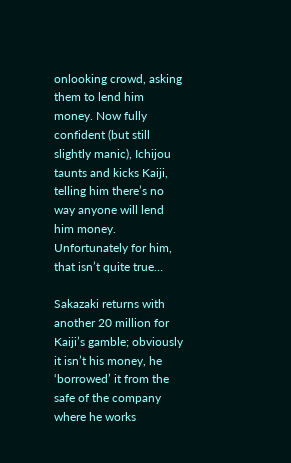onlooking crowd, asking them to lend him money. Now fully confident (but still slightly manic), Ichijou taunts and kicks Kaiji, telling him there’s no way anyone will lend him money. Unfortunately for him, that isn’t quite true…

Sakazaki returns with another 20 million for Kaiji’s gamble; obviously it isn’t his money, he ‘borrowed’ it from the safe of the company where he works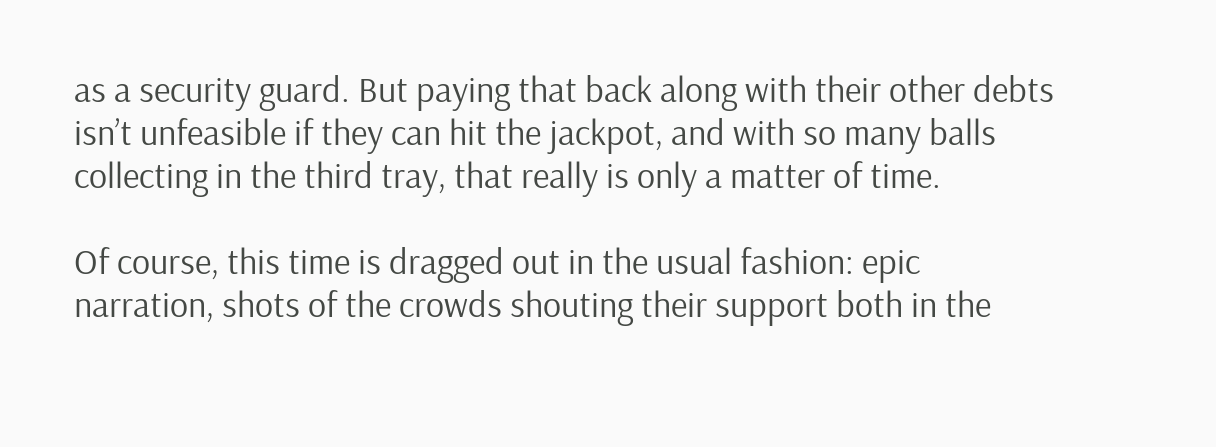as a security guard. But paying that back along with their other debts isn’t unfeasible if they can hit the jackpot, and with so many balls collecting in the third tray, that really is only a matter of time.

Of course, this time is dragged out in the usual fashion: epic narration, shots of the crowds shouting their support both in the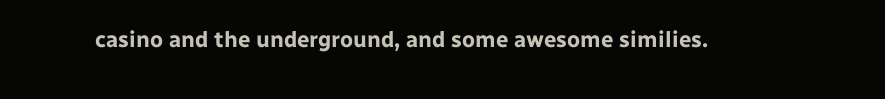casino and the underground, and some awesome similies.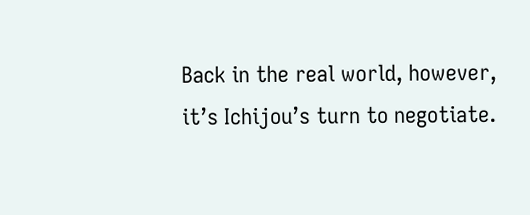Back in the real world, however, it’s Ichijou’s turn to negotiate.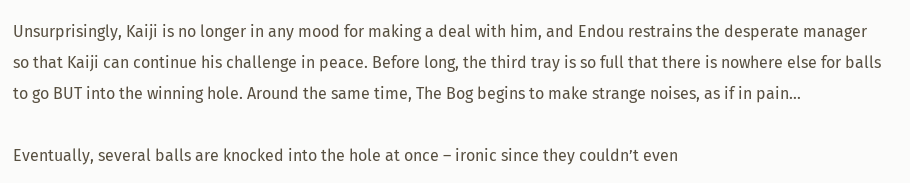Unsurprisingly, Kaiji is no longer in any mood for making a deal with him, and Endou restrains the desperate manager so that Kaiji can continue his challenge in peace. Before long, the third tray is so full that there is nowhere else for balls to go BUT into the winning hole. Around the same time, The Bog begins to make strange noises, as if in pain…

Eventually, several balls are knocked into the hole at once – ironic since they couldn’t even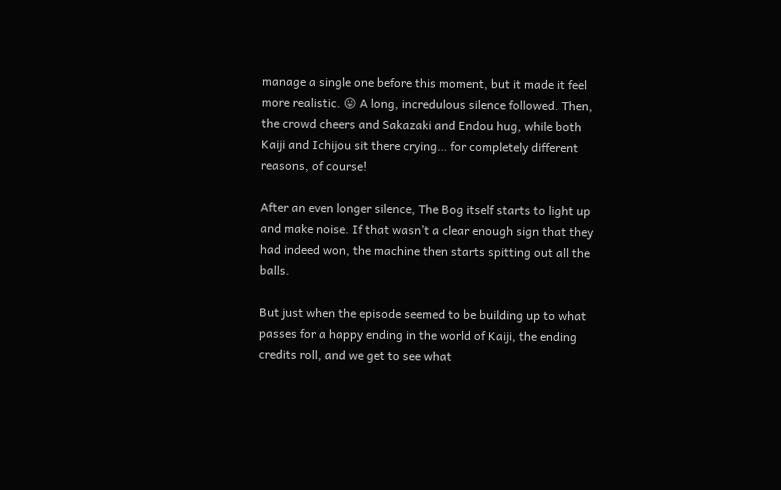manage a single one before this moment, but it made it feel more realistic. 😛 A long, incredulous silence followed. Then, the crowd cheers and Sakazaki and Endou hug, while both Kaiji and Ichijou sit there crying… for completely different reasons, of course!

After an even longer silence, The Bog itself starts to light up and make noise. If that wasn’t a clear enough sign that they had indeed won, the machine then starts spitting out all the balls.

But just when the episode seemed to be building up to what passes for a happy ending in the world of Kaiji, the ending credits roll, and we get to see what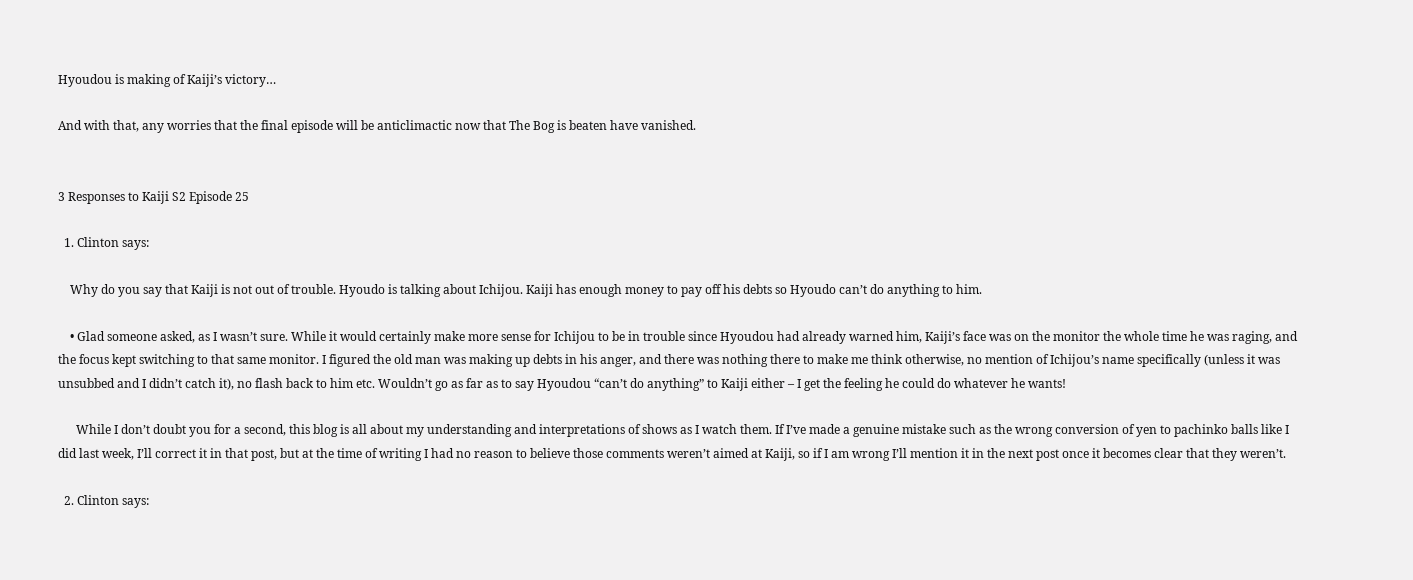Hyoudou is making of Kaiji’s victory…

And with that, any worries that the final episode will be anticlimactic now that The Bog is beaten have vanished.


3 Responses to Kaiji S2 Episode 25

  1. Clinton says:

    Why do you say that Kaiji is not out of trouble. Hyoudo is talking about Ichijou. Kaiji has enough money to pay off his debts so Hyoudo can’t do anything to him.

    • Glad someone asked, as I wasn’t sure. While it would certainly make more sense for Ichijou to be in trouble since Hyoudou had already warned him, Kaiji’s face was on the monitor the whole time he was raging, and the focus kept switching to that same monitor. I figured the old man was making up debts in his anger, and there was nothing there to make me think otherwise, no mention of Ichijou’s name specifically (unless it was unsubbed and I didn’t catch it), no flash back to him etc. Wouldn’t go as far as to say Hyoudou “can’t do anything” to Kaiji either – I get the feeling he could do whatever he wants!

      While I don’t doubt you for a second, this blog is all about my understanding and interpretations of shows as I watch them. If I’ve made a genuine mistake such as the wrong conversion of yen to pachinko balls like I did last week, I’ll correct it in that post, but at the time of writing I had no reason to believe those comments weren’t aimed at Kaiji, so if I am wrong I’ll mention it in the next post once it becomes clear that they weren’t.

  2. Clinton says: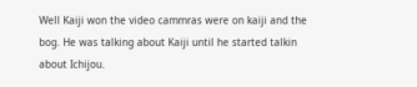Well Kaiji won the video cammras were on kaiji and the bog. He was talking about Kaiji until he started talkin about Ichijou.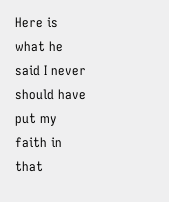Here is what he said I never should have put my faith in that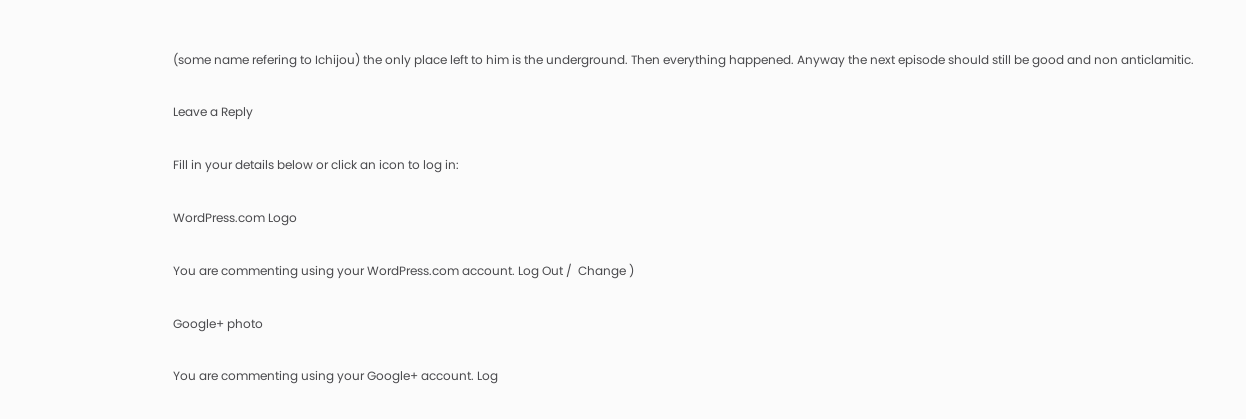(some name refering to Ichijou) the only place left to him is the underground. Then everything happened. Anyway the next episode should still be good and non anticlamitic.

Leave a Reply

Fill in your details below or click an icon to log in:

WordPress.com Logo

You are commenting using your WordPress.com account. Log Out /  Change )

Google+ photo

You are commenting using your Google+ account. Log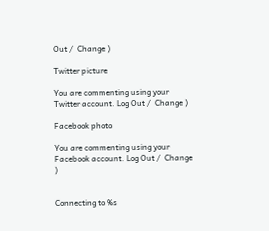Out /  Change )

Twitter picture

You are commenting using your Twitter account. Log Out /  Change )

Facebook photo

You are commenting using your Facebook account. Log Out /  Change )


Connecting to %s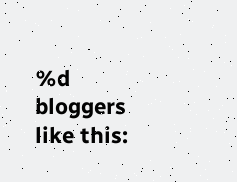%d bloggers like this: